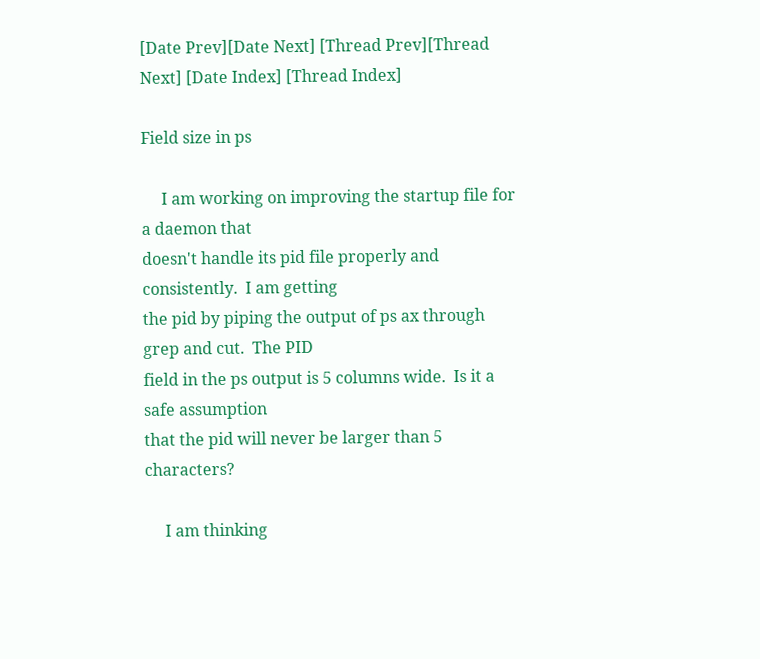[Date Prev][Date Next] [Thread Prev][Thread Next] [Date Index] [Thread Index]

Field size in ps

     I am working on improving the startup file for a daemon that
doesn't handle its pid file properly and consistently.  I am getting
the pid by piping the output of ps ax through grep and cut.  The PID
field in the ps output is 5 columns wide.  Is it a safe assumption
that the pid will never be larger than 5 characters?

     I am thinking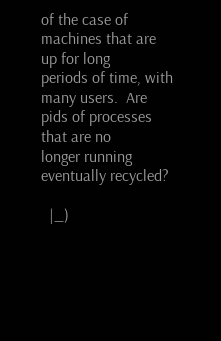of the case of machines that are up for long
periods of time, with many users.  Are pids of processes that are no
longer running eventually recycled?

  |_)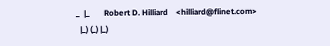_  |_       Robert D. Hilliard    <hilliard@flinet.com>
  |_) (_) |_)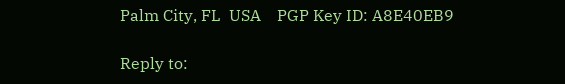Palm City, FL  USA    PGP Key ID: A8E40EB9

Reply to: